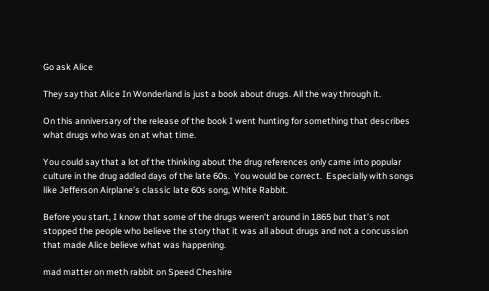Go ask Alice

They say that Alice In Wonderland is just a book about drugs. All the way through it.

On this anniversary of the release of the book I went hunting for something that describes what drugs who was on at what time.

You could say that a lot of the thinking about the drug references only came into popular culture in the drug addled days of the late 60s.  You would be correct.  Especially with songs like Jefferson Airplane’s classic late 60s song, White Rabbit.

Before you start, I know that some of the drugs weren’t around in 1865 but that’s not stopped the people who believe the story that it was all about drugs and not a concussion that made Alice believe what was happening.

mad matter on meth rabbit on Speed Cheshire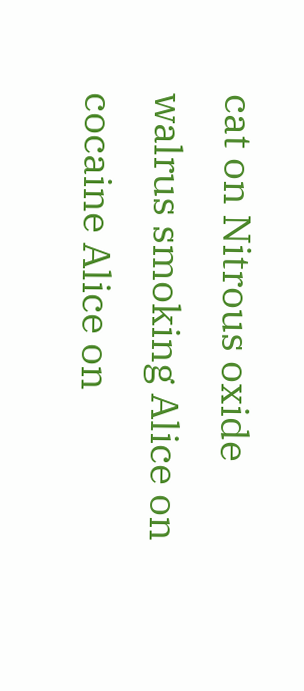cat on Nitrous oxide walrus smoking Alice on cocaine Alice on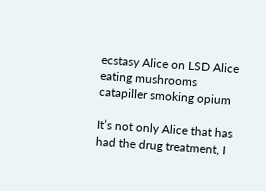ecstasy Alice on LSD Alice eating mushrooms catapiller smoking opium

It’s not only Alice that has had the drug treatment, I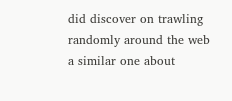did discover on trawling randomly around the web a similar one about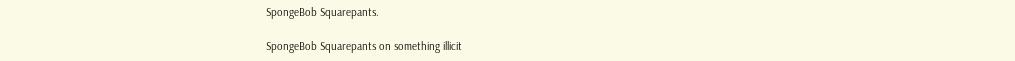SpongeBob Squarepants.

SpongeBob Squarepants on something illicit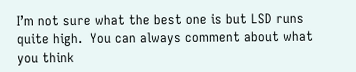I’m not sure what the best one is but LSD runs quite high.  You can always comment about what you think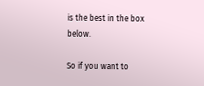is the best in the box below.

So if you want to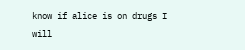know if alice is on drugs I will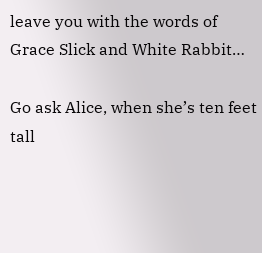leave you with the words of Grace Slick and White Rabbit…

Go ask Alice, when she’s ten feet tall